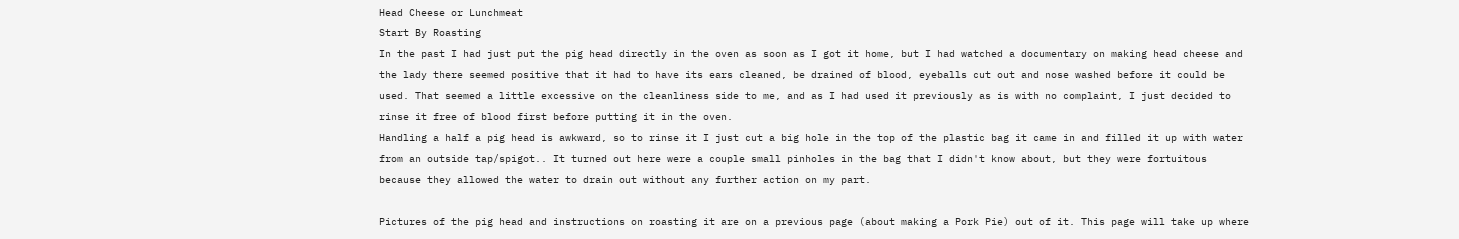Head Cheese or Lunchmeat
Start By Roasting
In the past I had just put the pig head directly in the oven as soon as I got it home, but I had watched a documentary on making head cheese and the lady there seemed positive that it had to have its ears cleaned, be drained of blood, eyeballs cut out and nose washed before it could be used. That seemed a little excessive on the cleanliness side to me, and as I had used it previously as is with no complaint, I just decided to rinse it free of blood first before putting it in the oven.
Handling a half a pig head is awkward, so to rinse it I just cut a big hole in the top of the plastic bag it came in and filled it up with water from an outside tap/spigot.. It turned out here were a couple small pinholes in the bag that I didn't know about, but they were fortuitous because they allowed the water to drain out without any further action on my part.

Pictures of the pig head and instructions on roasting it are on a previous page (about making a Pork Pie) out of it. This page will take up where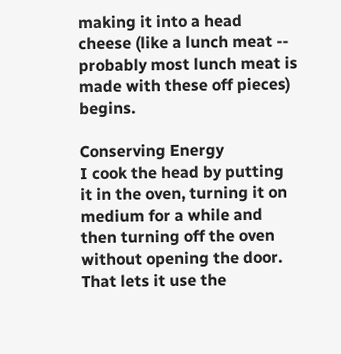making it into a head cheese (like a lunch meat -- probably most lunch meat is made with these off pieces) begins.

Conserving Energy
I cook the head by putting it in the oven, turning it on medium for a while and then turning off the oven without opening the door. That lets it use the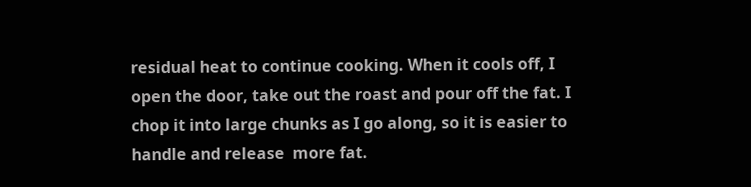residual heat to continue cooking. When it cools off, I open the door, take out the roast and pour off the fat. I chop it into large chunks as I go along, so it is easier to handle and release  more fat.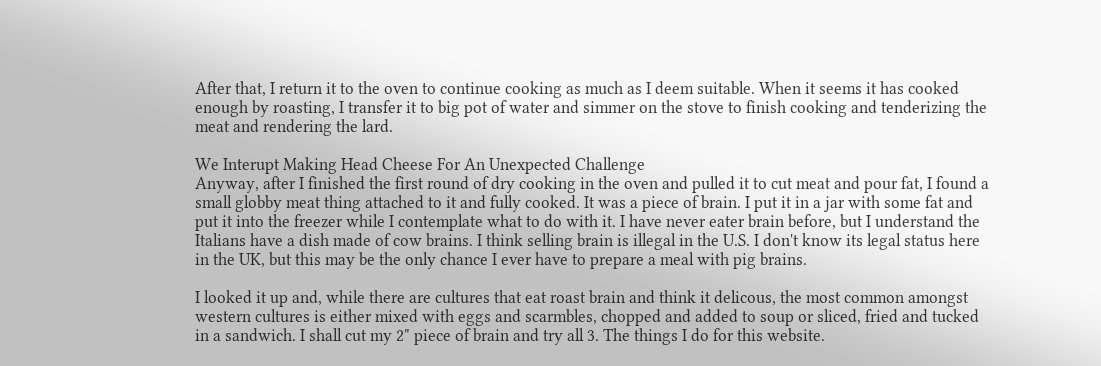After that, I return it to the oven to continue cooking as much as I deem suitable. When it seems it has cooked enough by roasting, I transfer it to big pot of water and simmer on the stove to finish cooking and tenderizing the meat and rendering the lard.

We Interupt Making Head Cheese For An Unexpected Challenge
Anyway, after I finished the first round of dry cooking in the oven and pulled it to cut meat and pour fat, I found a small globby meat thing attached to it and fully cooked. It was a piece of brain. I put it in a jar with some fat and put it into the freezer while I contemplate what to do with it. I have never eater brain before, but I understand the Italians have a dish made of cow brains. I think selling brain is illegal in the U.S. I don't know its legal status here in the UK, but this may be the only chance I ever have to prepare a meal with pig brains.

I looked it up and, while there are cultures that eat roast brain and think it delicous, the most common amongst western cultures is either mixed with eggs and scarmbles, chopped and added to soup or sliced, fried and tucked in a sandwich. I shall cut my 2" piece of brain and try all 3. The things I do for this website.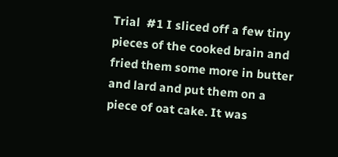Trial  #1 I sliced off a few tiny pieces of the cooked brain and fried them some more in butter and lard and put them on a piece of oat cake. It was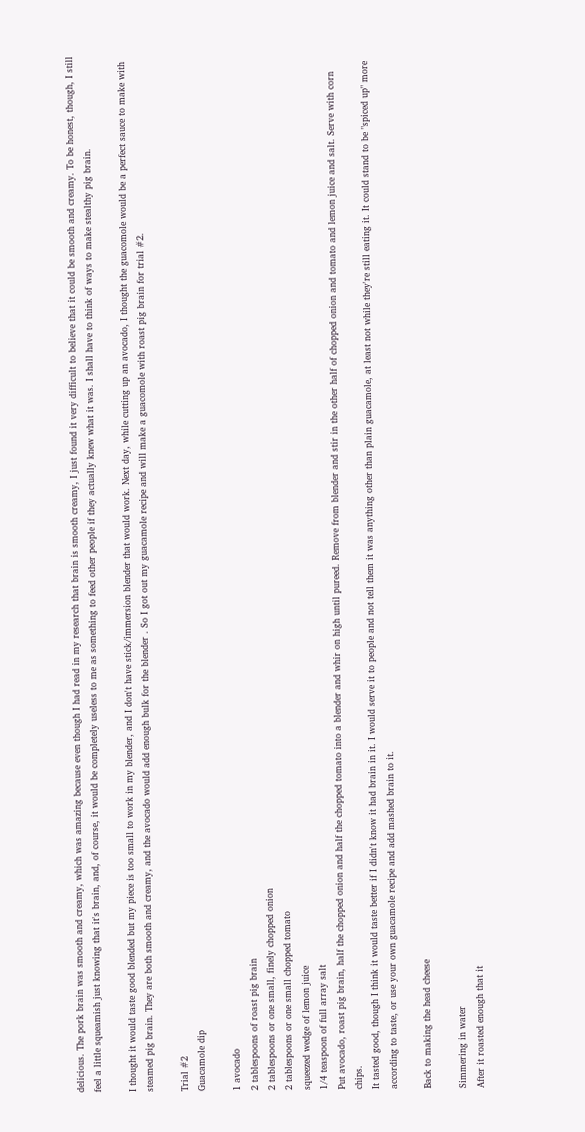delicious. The pork brain was smooth and creamy, which was amazing because even though I had read in my research that brain is smooth creamy, I just found it very difficult to believe that it could be smooth and creamy. To be honest, though, I still feel a little squeamish just knowing that it's brain, and, of course, it would be completely useless to me as something to feed other people if they actually knew what it was. I shall have to think of ways to make stealthy pig brain.

I thought it would taste good blended but my piece is too small to work in my blender, and I don't have stick/immersion blender that would work. Next day, while cutting up an avocado, I thought the guacomole would be a perfect sauce to make with steamed pig brain. They are both smooth and creamy, and the avocado would add enough bulk for the blender . So I got out my guacamole recipe and will make a guacomole with roast pig brain for trial #2.

Trial #2
Guacamole dip

1 avocado
2 tablespoons of roast pig brain
2 tablespoons or one small, finely chopped onion
2 tablespoons or one small chopped tomato
squeezed wedge of lemon juice
1/4 teaspoon of full array salt
Put avocado, roast pig brain, half the chopped onion and half the chopped tomato into a blender and whir on high until pureed. Remove from blender and stir in the other half of chopped onion and tomato and lemon juice and salt. Serve with corn chips.
It tasted good, though I think it would taste better if I didn't know it had brain in it. I would serve it to people and not tell them it was anything other than plain guacamole, at least not while they're still eating it. It could stand to be "spiced up" more according to taste, or use your own guacamole recipe and add mashed brain to it.

Back to making the head cheese

Simmering in water
After it roasted enough that it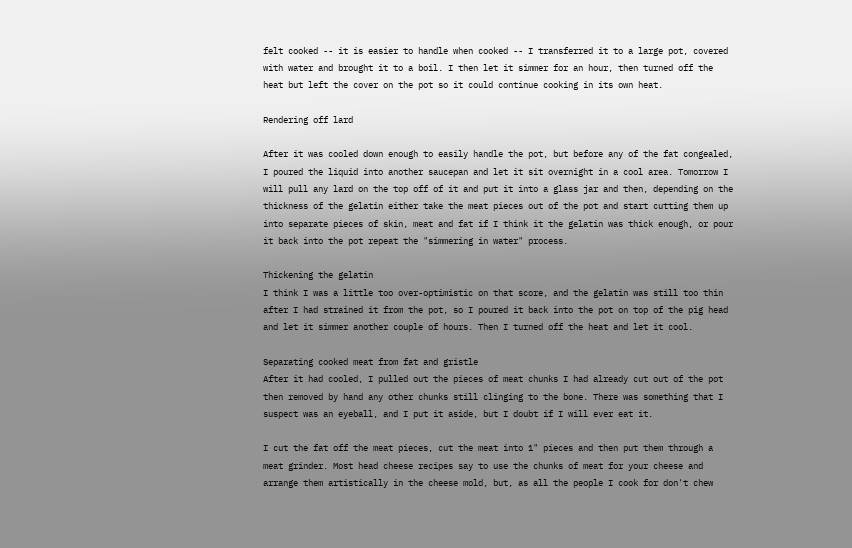felt cooked -- it is easier to handle when cooked -- I transferred it to a large pot, covered with water and brought it to a boil. I then let it simmer for an hour, then turned off the heat but left the cover on the pot so it could continue cooking in its own heat.

Rendering off lard

After it was cooled down enough to easily handle the pot, but before any of the fat congealed, I poured the liquid into another saucepan and let it sit overnight in a cool area. Tomorrow I will pull any lard on the top off of it and put it into a glass jar and then, depending on the thickness of the gelatin either take the meat pieces out of the pot and start cutting them up into separate pieces of skin, meat and fat if I think it the gelatin was thick enough, or pour it back into the pot repeat the "simmering in water" process.

Thickening the gelatin
I think I was a little too over-optimistic on that score, and the gelatin was still too thin after I had strained it from the pot, so I poured it back into the pot on top of the pig head and let it simmer another couple of hours. Then I turned off the heat and let it cool.

Separating cooked meat from fat and gristle
After it had cooled, I pulled out the pieces of meat chunks I had already cut out of the pot then removed by hand any other chunks still clinging to the bone. There was something that I suspect was an eyeball, and I put it aside, but I doubt if I will ever eat it.

I cut the fat off the meat pieces, cut the meat into 1" pieces and then put them through a meat grinder. Most head cheese recipes say to use the chunks of meat for your cheese and arrange them artistically in the cheese mold, but, as all the people I cook for don't chew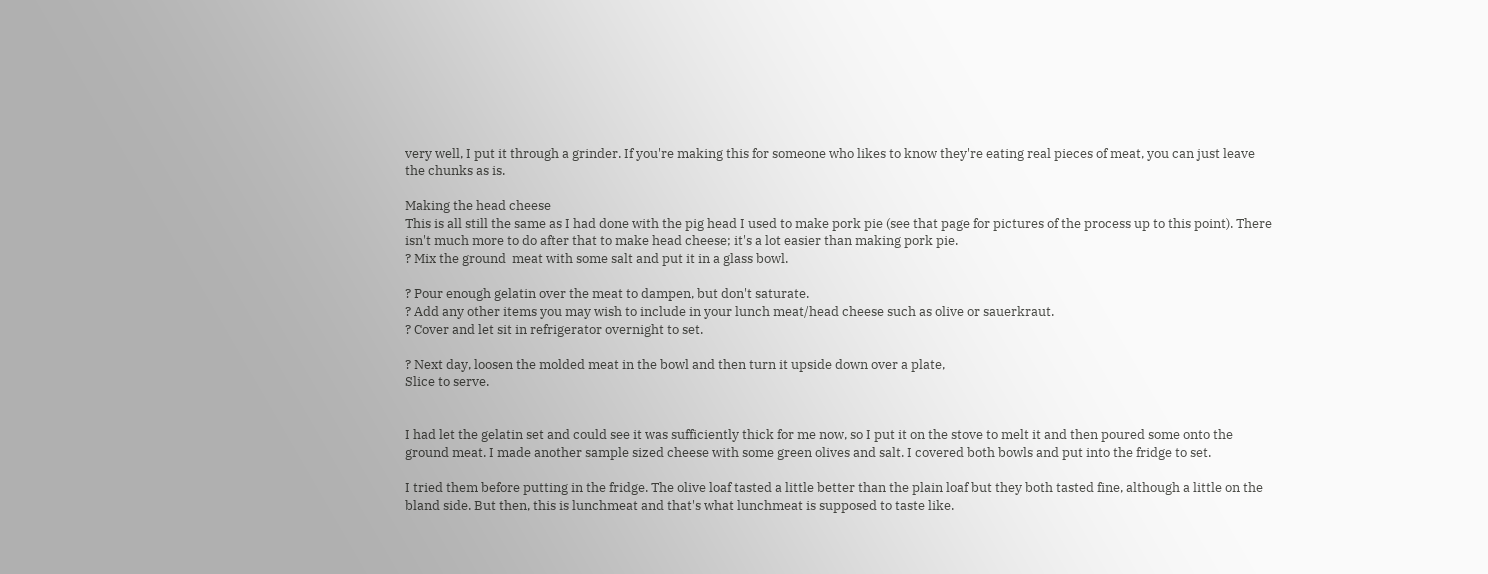very well, I put it through a grinder. If you're making this for someone who likes to know they're eating real pieces of meat, you can just leave the chunks as is.

Making the head cheese
This is all still the same as I had done with the pig head I used to make pork pie (see that page for pictures of the process up to this point). There  isn't much more to do after that to make head cheese; it's a lot easier than making pork pie.
? Mix the ground  meat with some salt and put it in a glass bowl.

? Pour enough gelatin over the meat to dampen, but don't saturate.
? Add any other items you may wish to include in your lunch meat/head cheese such as olive or sauerkraut.
? Cover and let sit in refrigerator overnight to set.

? Next day, loosen the molded meat in the bowl and then turn it upside down over a plate,
Slice to serve.


I had let the gelatin set and could see it was sufficiently thick for me now, so I put it on the stove to melt it and then poured some onto the ground meat. I made another sample sized cheese with some green olives and salt. I covered both bowls and put into the fridge to set.

I tried them before putting in the fridge. The olive loaf tasted a little better than the plain loaf but they both tasted fine, although a little on the bland side. But then, this is lunchmeat and that's what lunchmeat is supposed to taste like.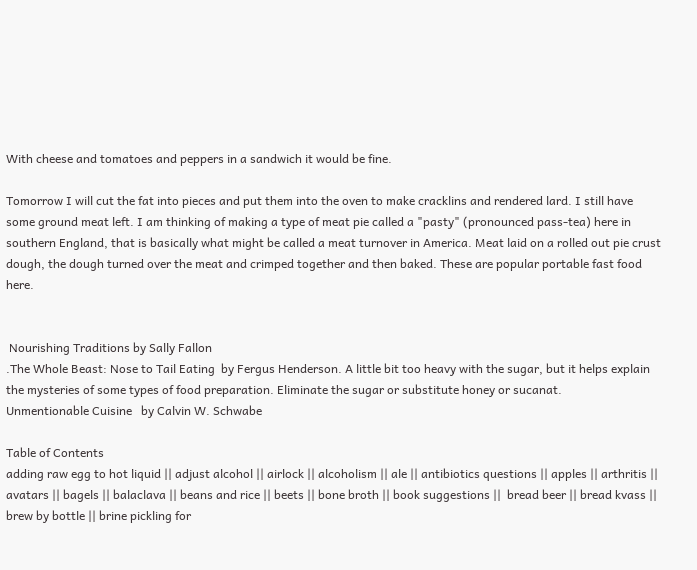With cheese and tomatoes and peppers in a sandwich it would be fine.

Tomorrow I will cut the fat into pieces and put them into the oven to make cracklins and rendered lard. I still have some ground meat left. I am thinking of making a type of meat pie called a "pasty" (pronounced pass-tea) here in southern England, that is basically what might be called a meat turnover in America. Meat laid on a rolled out pie crust dough, the dough turned over the meat and crimped together and then baked. These are popular portable fast food here.


 Nourishing Traditions by Sally Fallon
.The Whole Beast: Nose to Tail Eating  by Fergus Henderson. A little bit too heavy with the sugar, but it helps explain the mysteries of some types of food preparation. Eliminate the sugar or substitute honey or sucanat.
Unmentionable Cuisine   by Calvin W. Schwabe

Table of Contents
adding raw egg to hot liquid || adjust alcohol || airlock || alcoholism || ale || antibiotics questions || apples || arthritis || avatars || bagels || balaclava || beans and rice || beets || bone broth || book suggestions ||  bread beer || bread kvass || brew by bottle || brine pickling for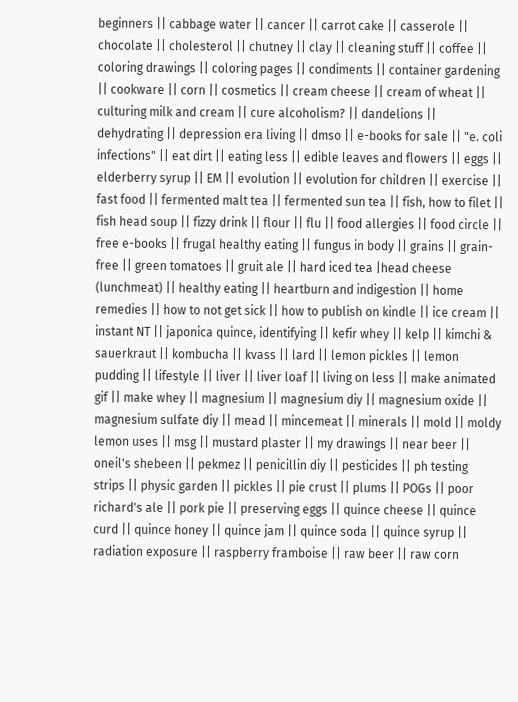beginners || cabbage water || cancer || carrot cake || casserole || chocolate || cholesterol || chutney || clay || cleaning stuff || coffee || coloring drawings || coloring pages || condiments || container gardening || cookware || corn || cosmetics || cream cheese || cream of wheat || culturing milk and cream || cure alcoholism? || dandelions || dehydrating || depression era living || dmso || e-books for sale || "e. coli infections" || eat dirt || eating less || edible leaves and flowers || eggs || elderberry syrup || EM || evolution || evolution for children || exercise || fast food || fermented malt tea || fermented sun tea || fish, how to filet || fish head soup || fizzy drink || flour || flu || food allergies || food circle || free e-books || frugal healthy eating || fungus in body || grains || grain-free || green tomatoes || gruit ale || hard iced tea |head cheese (lunchmeat) || healthy eating || heartburn and indigestion || home remedies || how to not get sick || how to publish on kindle || ice cream || instant NT || japonica quince, identifying || kefir whey || kelp || kimchi & sauerkraut || kombucha || kvass || lard || lemon pickles || lemon pudding || lifestyle || liver || liver loaf || living on less || make animated gif || make whey || magnesium || magnesium diy || magnesium oxide || magnesium sulfate diy || mead || mincemeat || minerals || mold || moldy lemon uses || msg || mustard plaster || my drawings || near beer || oneil's shebeen || pekmez || penicillin diy || pesticides || ph testing strips || physic garden || pickles || pie crust || plums || POGs || poor richard's ale || pork pie || preserving eggs || quince cheese || quince curd || quince honey || quince jam || quince soda || quince syrup || radiation exposure || raspberry framboise || raw beer || raw corn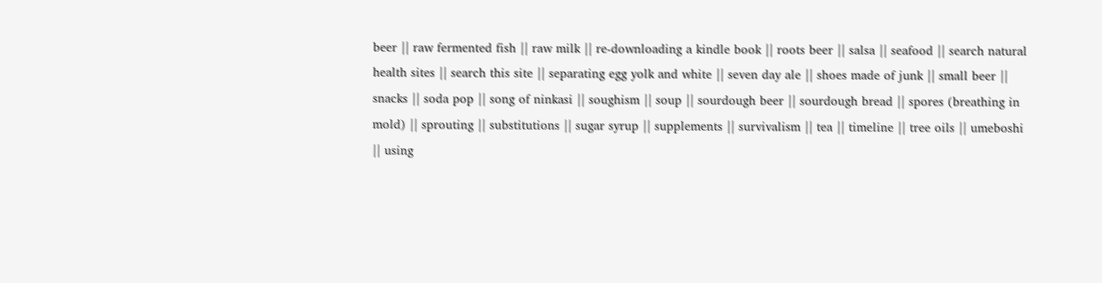beer || raw fermented fish || raw milk || re-downloading a kindle book || roots beer || salsa || seafood || search natural health sites || search this site || separating egg yolk and white || seven day ale || shoes made of junk || small beer || snacks || soda pop || song of ninkasi || soughism || soup || sourdough beer || sourdough bread || spores (breathing in mold) || sprouting || substitutions || sugar syrup || supplements || survivalism || tea || timeline || tree oils || umeboshi || using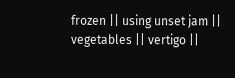frozen || using unset jam || vegetables || vertigo ||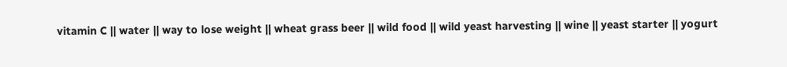vitamin C || water || way to lose weight || wheat grass beer || wild food || wild yeast harvesting || wine || yeast starter || yogurt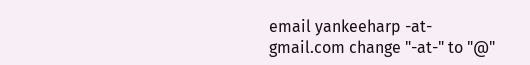email yankeeharp -at- gmail.com change "-at-" to "@"